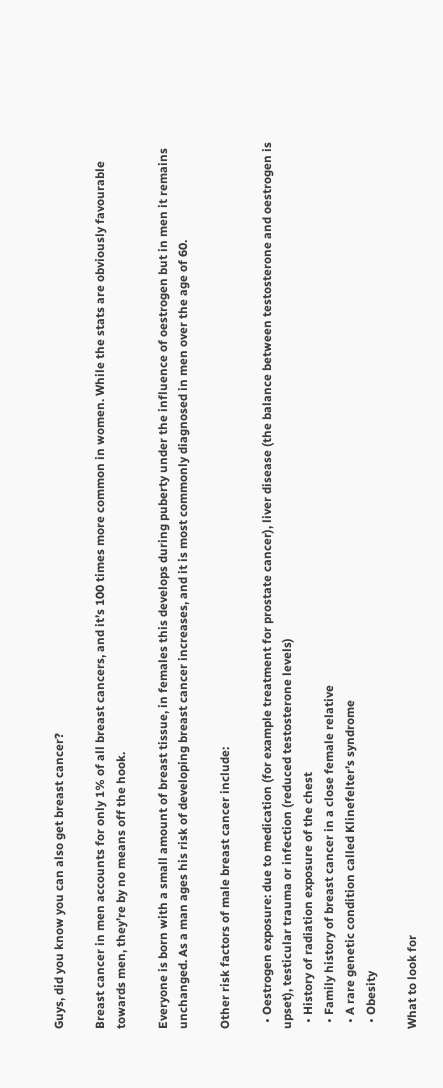Guys, did you know you can also get breast cancer?

Breast cancer in men accounts for only 1% of all breast cancers, and it’s 100 times more common in women. While the stats are obviously favourable towards men, they’re by no means off the hook.

Everyone is born with a small amount of breast tissue, in females this develops during puberty under the influence of oestrogen but in men it remains unchanged. As a man ages his risk of developing breast cancer increases, and it is most commonly diagnosed in men over the age of 60.

Other risk factors of male breast cancer include:

  • Oestrogen exposure: due to medication (for example treatment for prostate cancer), liver disease (the balance between testosterone and oestrogen is upset), testicular trauma or infection (reduced testosterone levels)
  • History of radiation exposure of the chest
  • Family history of breast cancer in a close female relative
  • A rare genetic condition called Klinefelter’s syndrome
  • Obesity

What to look for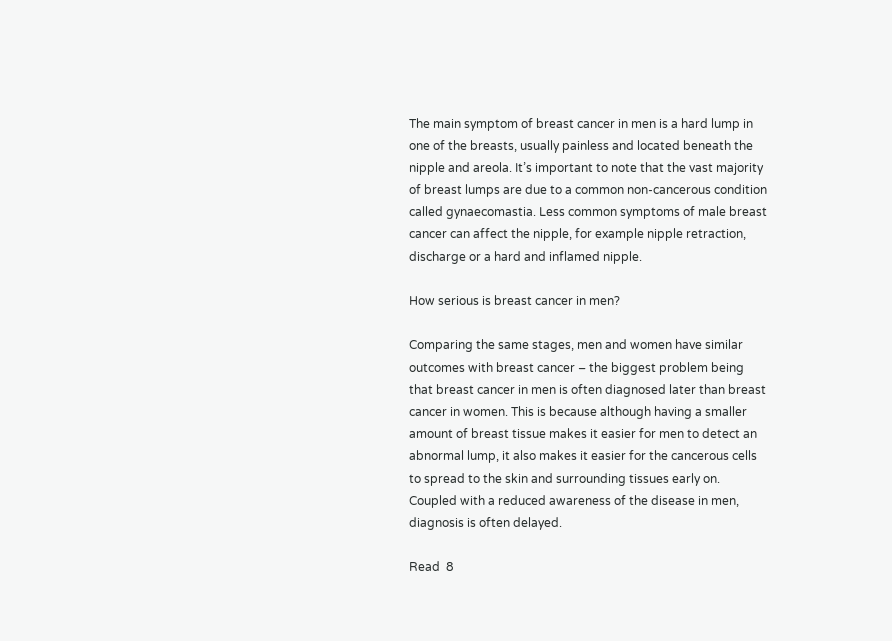The main symptom of breast cancer in men is a hard lump in one of the breasts, usually painless and located beneath the nipple and areola. It’s important to note that the vast majority of breast lumps are due to a common non-cancerous condition called gynaecomastia. Less common symptoms of male breast cancer can affect the nipple, for example nipple retraction, discharge or a hard and inflamed nipple.

How serious is breast cancer in men?

Comparing the same stages, men and women have similar outcomes with breast cancer – the biggest problem being that breast cancer in men is often diagnosed later than breast cancer in women. This is because although having a smaller amount of breast tissue makes it easier for men to detect an abnormal lump, it also makes it easier for the cancerous cells to spread to the skin and surrounding tissues early on. Coupled with a reduced awareness of the disease in men, diagnosis is often delayed.

Read  8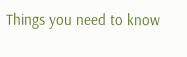Things you need to know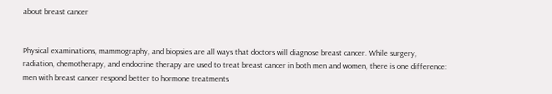about breast cancer


Physical examinations, mammography, and biopsies are all ways that doctors will diagnose breast cancer. While surgery, radiation, chemotherapy, and endocrine therapy are used to treat breast cancer in both men and women, there is one difference: men with breast cancer respond better to hormone treatments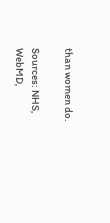than women do.

Sources: NHS, WebMD,